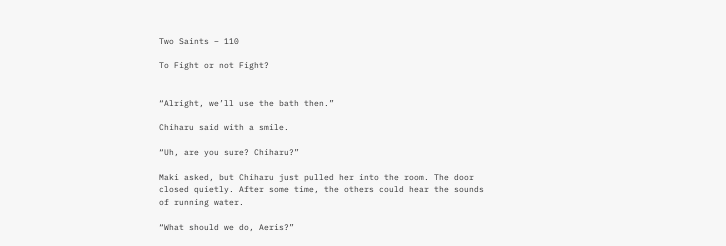Two Saints – 110

To Fight or not Fight?


“Alright, we’ll use the bath then.”

Chiharu said with a smile.

“Uh, are you sure? Chiharu?”

Maki asked, but Chiharu just pulled her into the room. The door closed quietly. After some time, the others could hear the sounds of running water.

“What should we do, Aeris?”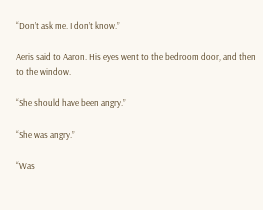“Don’t ask me. I don’t know.”

Aeris said to Aaron. His eyes went to the bedroom door, and then to the window.

“She should have been angry.”

“She was angry.”

“Was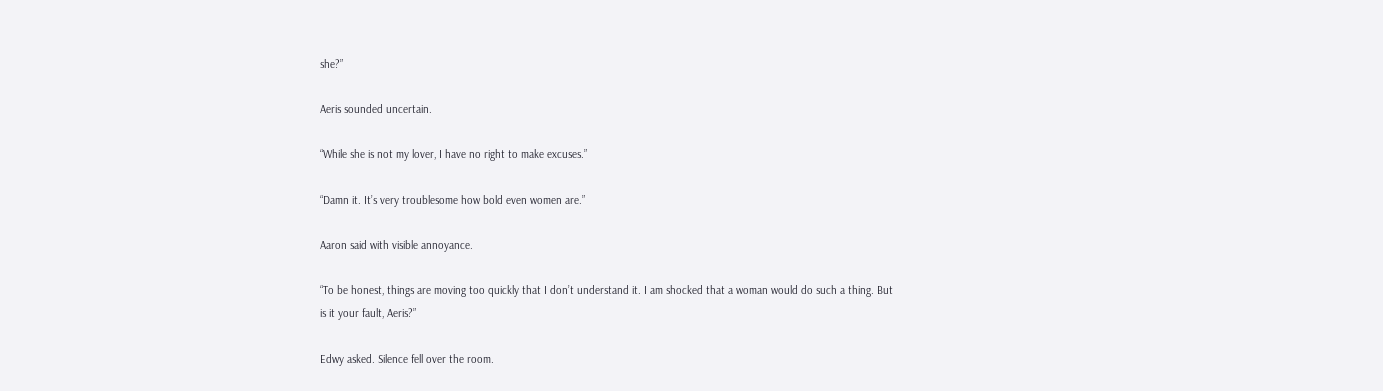she?”

Aeris sounded uncertain.

“While she is not my lover, I have no right to make excuses.”

“Damn it. It’s very troublesome how bold even women are.”

Aaron said with visible annoyance.

“To be honest, things are moving too quickly that I don’t understand it. I am shocked that a woman would do such a thing. But is it your fault, Aeris?”

Edwy asked. Silence fell over the room.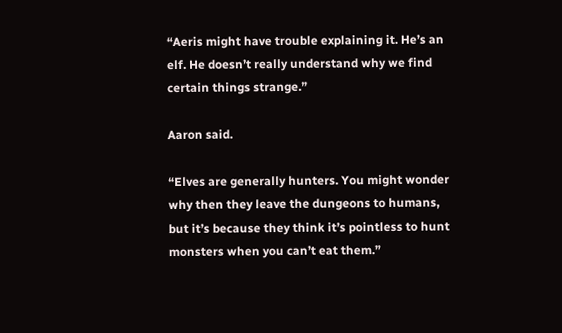“Aeris might have trouble explaining it. He’s an elf. He doesn’t really understand why we find certain things strange.”

Aaron said.

“Elves are generally hunters. You might wonder why then they leave the dungeons to humans, but it’s because they think it’s pointless to hunt monsters when you can’t eat them.”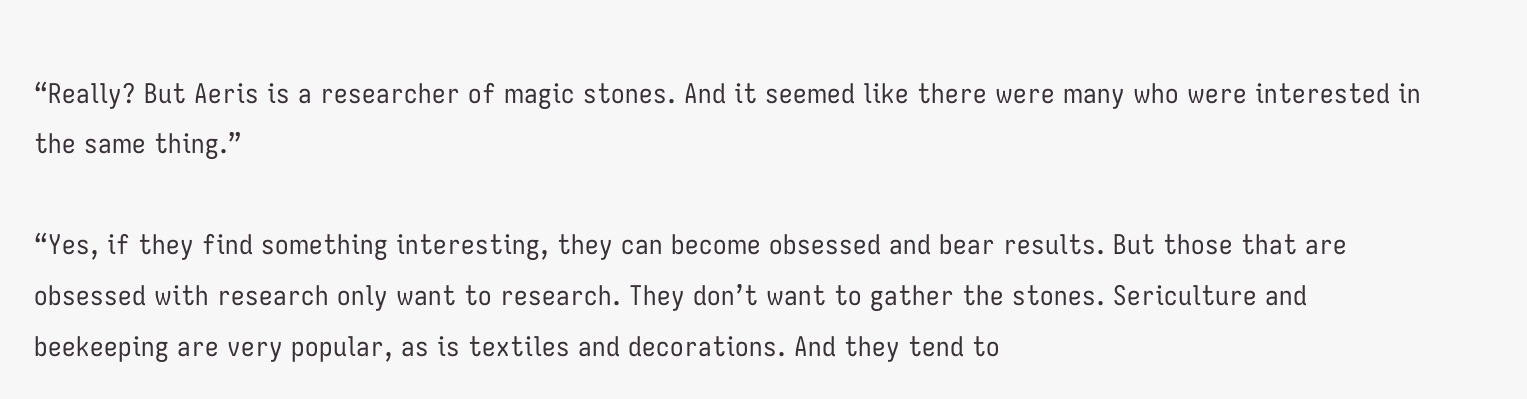“Really? But Aeris is a researcher of magic stones. And it seemed like there were many who were interested in the same thing.”

“Yes, if they find something interesting, they can become obsessed and bear results. But those that are obsessed with research only want to research. They don’t want to gather the stones. Sericulture and beekeeping are very popular, as is textiles and decorations. And they tend to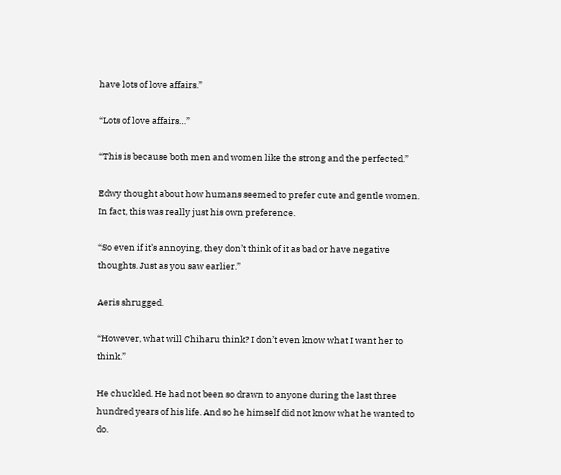have lots of love affairs.”

“Lots of love affairs…”

“This is because both men and women like the strong and the perfected.”

Edwy thought about how humans seemed to prefer cute and gentle women. In fact, this was really just his own preference.

“So even if it’s annoying, they don’t think of it as bad or have negative thoughts. Just as you saw earlier.”

Aeris shrugged.

“However, what will Chiharu think? I don’t even know what I want her to think.”

He chuckled. He had not been so drawn to anyone during the last three hundred years of his life. And so he himself did not know what he wanted to do.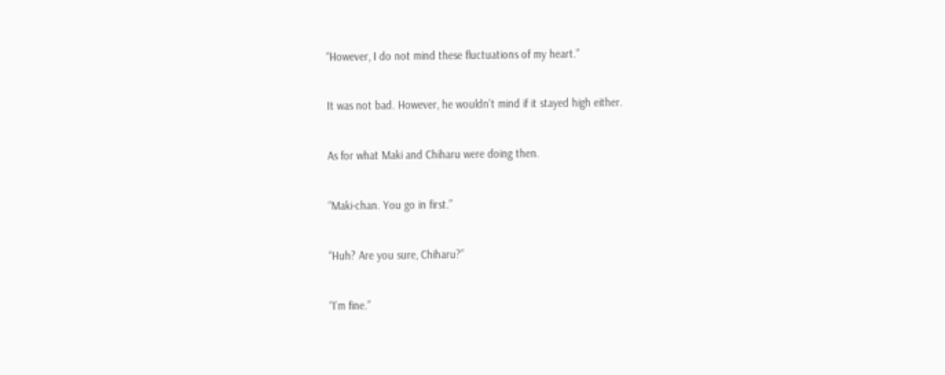“However, I do not mind these fluctuations of my heart.”

It was not bad. However, he wouldn’t mind if it stayed high either.

As for what Maki and Chiharu were doing then.

“Maki-chan. You go in first.”

“Huh? Are you sure, Chiharu?”

“I’m fine.”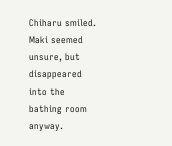Chiharu smiled. Maki seemed unsure, but disappeared into the bathing room anyway.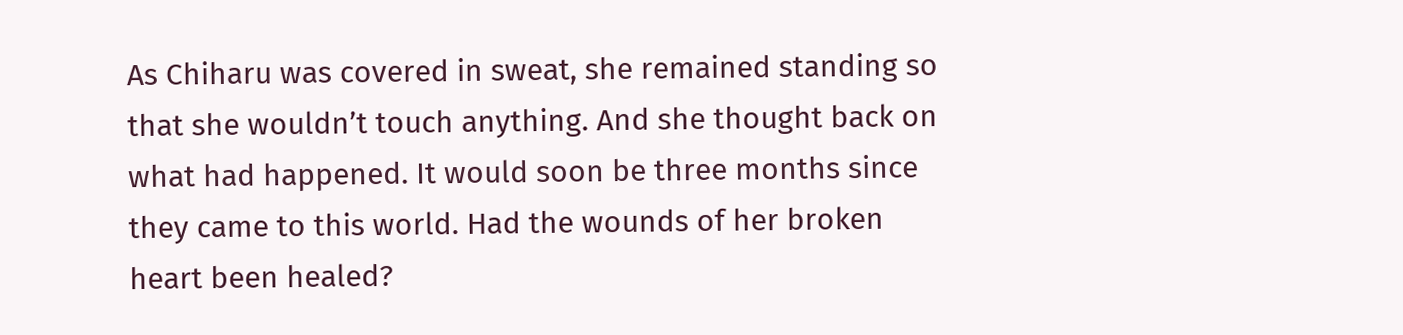As Chiharu was covered in sweat, she remained standing so that she wouldn’t touch anything. And she thought back on what had happened. It would soon be three months since they came to this world. Had the wounds of her broken heart been healed?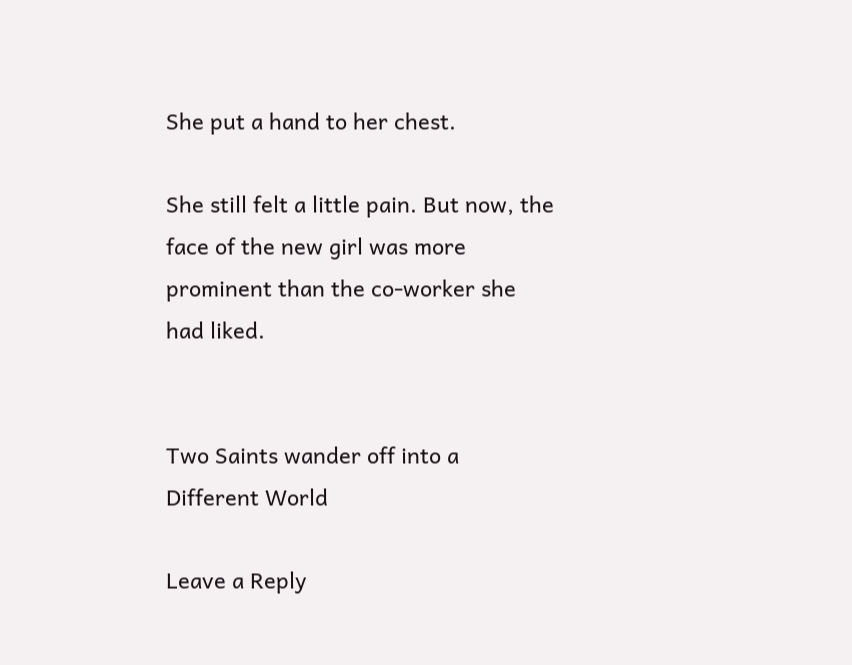She put a hand to her chest.

She still felt a little pain. But now, the face of the new girl was more prominent than the co-worker she had liked.


Two Saints wander off into a Different World

Leave a Reply